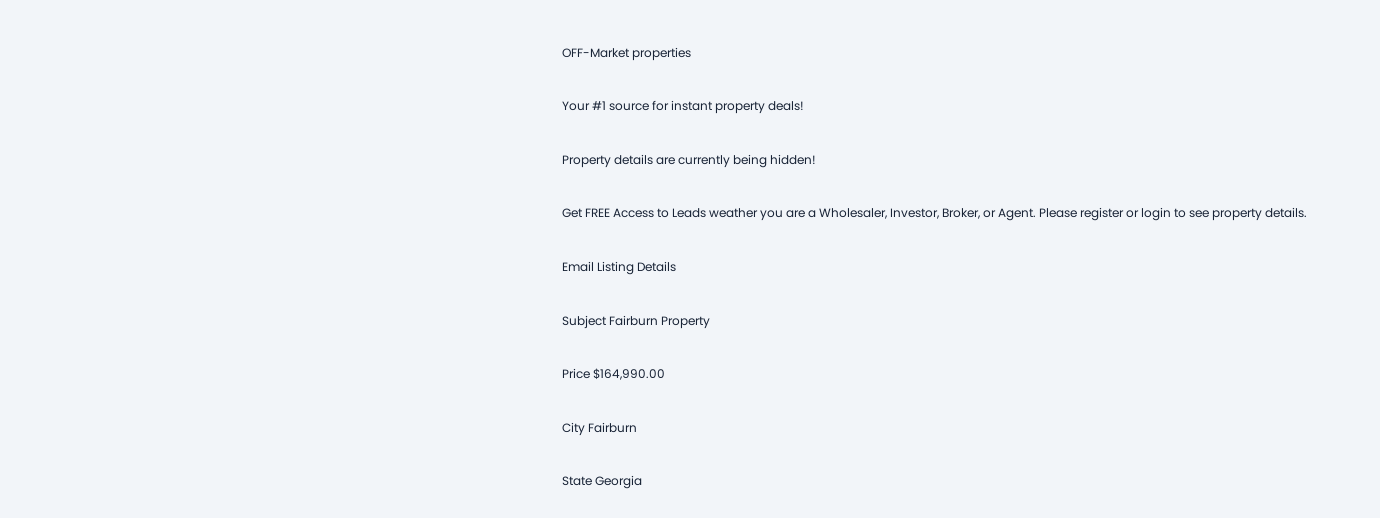OFF-Market properties

Your #1 source for instant property deals!

Property details are currently being hidden!

Get FREE Access to Leads weather you are a Wholesaler, Investor, Broker, or Agent. Please register or login to see property details.

Email Listing Details

Subject Fairburn Property

Price $164,990.00

City Fairburn

State Georgia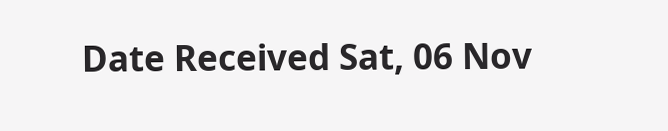Date Received Sat, 06 Nov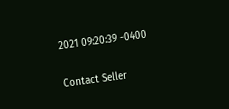2021 09:20:39 -0400

Contact Seller